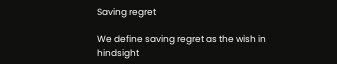Saving regret

We define saving regret as the wish in hindsight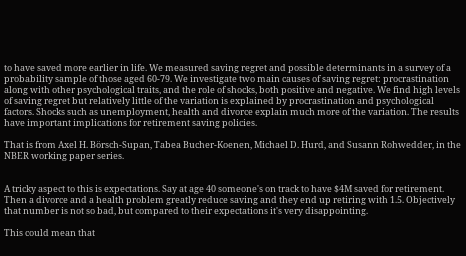to have saved more earlier in life. We measured saving regret and possible determinants in a survey of a probability sample of those aged 60-79. We investigate two main causes of saving regret: procrastination along with other psychological traits, and the role of shocks, both positive and negative. We find high levels of saving regret but relatively little of the variation is explained by procrastination and psychological factors. Shocks such as unemployment, health and divorce explain much more of the variation. The results have important implications for retirement saving policies.

That is from Axel H. Börsch-Supan, Tabea Bucher-Koenen, Michael D. Hurd, and Susann Rohwedder, in the NBER working paper series.


A tricky aspect to this is expectations. Say at age 40 someone's on track to have $4M saved for retirement. Then a divorce and a health problem greatly reduce saving and they end up retiring with 1.5. Objectively that number is not so bad, but compared to their expectations it's very disappointing.

This could mean that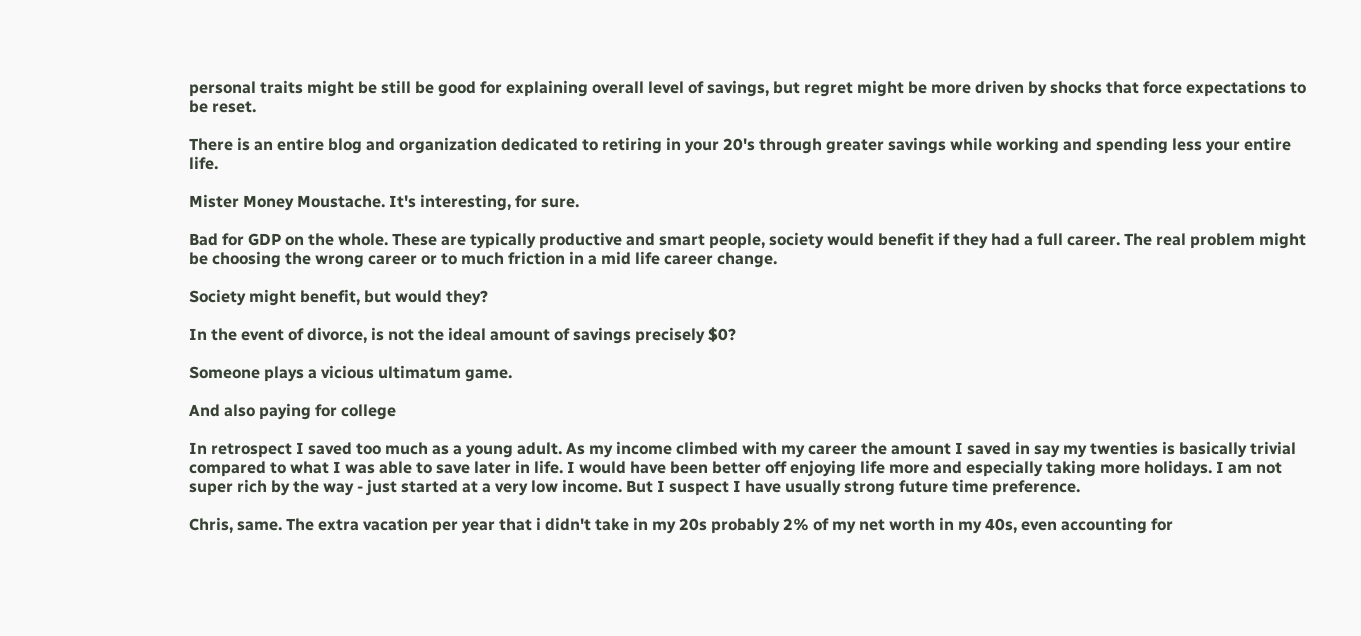personal traits might be still be good for explaining overall level of savings, but regret might be more driven by shocks that force expectations to be reset.

There is an entire blog and organization dedicated to retiring in your 20's through greater savings while working and spending less your entire life.

Mister Money Moustache. It's interesting, for sure.

Bad for GDP on the whole. These are typically productive and smart people, society would benefit if they had a full career. The real problem might be choosing the wrong career or to much friction in a mid life career change.

Society might benefit, but would they?

In the event of divorce, is not the ideal amount of savings precisely $0?

Someone plays a vicious ultimatum game.

And also paying for college

In retrospect I saved too much as a young adult. As my income climbed with my career the amount I saved in say my twenties is basically trivial compared to what I was able to save later in life. I would have been better off enjoying life more and especially taking more holidays. I am not super rich by the way - just started at a very low income. But I suspect I have usually strong future time preference.

Chris, same. The extra vacation per year that i didn't take in my 20s probably 2% of my net worth in my 40s, even accounting for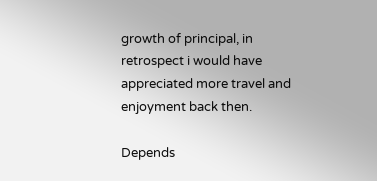growth of principal, in retrospect i would have appreciated more travel and enjoyment back then.

Depends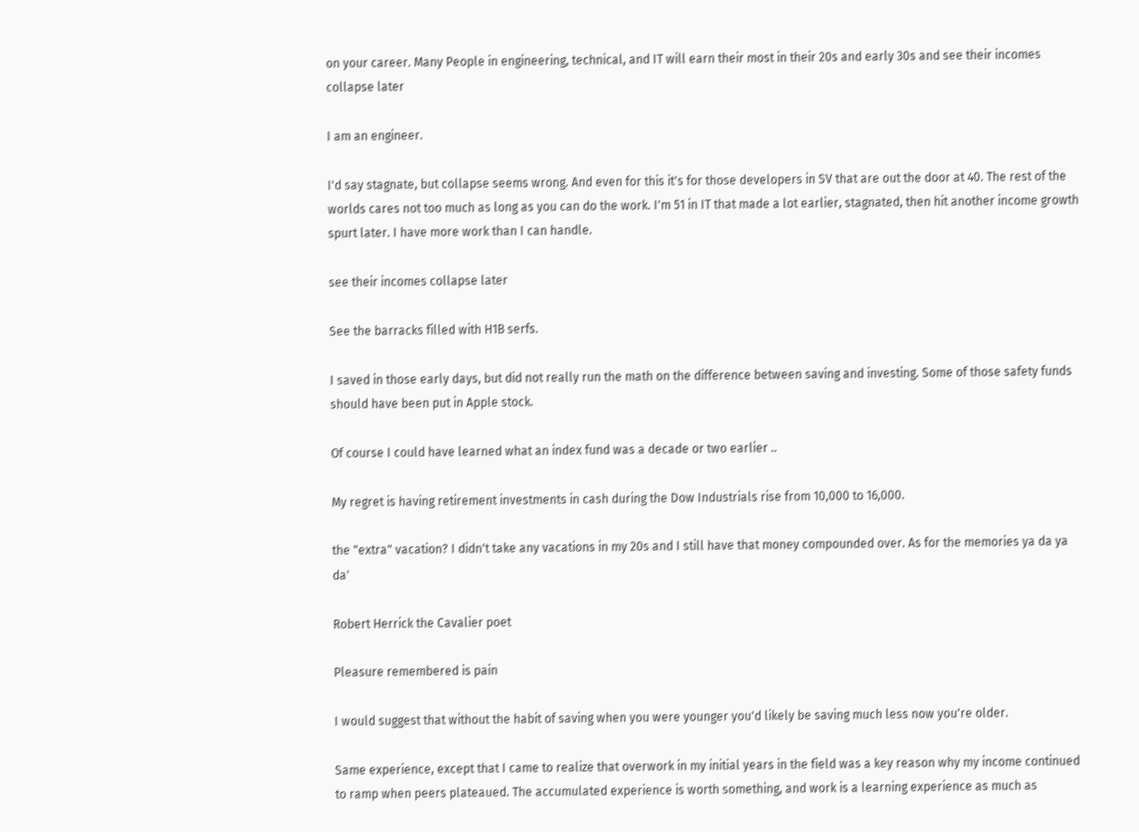on your career. Many People in engineering, technical, and IT will earn their most in their 20s and early 30s and see their incomes collapse later

I am an engineer.

I'd say stagnate, but collapse seems wrong. And even for this it's for those developers in SV that are out the door at 40. The rest of the worlds cares not too much as long as you can do the work. I'm 51 in IT that made a lot earlier, stagnated, then hit another income growth spurt later. I have more work than I can handle.

see their incomes collapse later

See the barracks filled with H1B serfs.

I saved in those early days, but did not really run the math on the difference between saving and investing. Some of those safety funds should have been put in Apple stock.

Of course I could have learned what an index fund was a decade or two earlier ..

My regret is having retirement investments in cash during the Dow Industrials rise from 10,000 to 16,000.

the "extra" vacation? I didn't take any vacations in my 20s and I still have that money compounded over. As for the memories ya da ya da'

Robert Herrick the Cavalier poet

Pleasure remembered is pain

I would suggest that without the habit of saving when you were younger you'd likely be saving much less now you're older.

Same experience, except that I came to realize that overwork in my initial years in the field was a key reason why my income continued to ramp when peers plateaued. The accumulated experience is worth something, and work is a learning experience as much as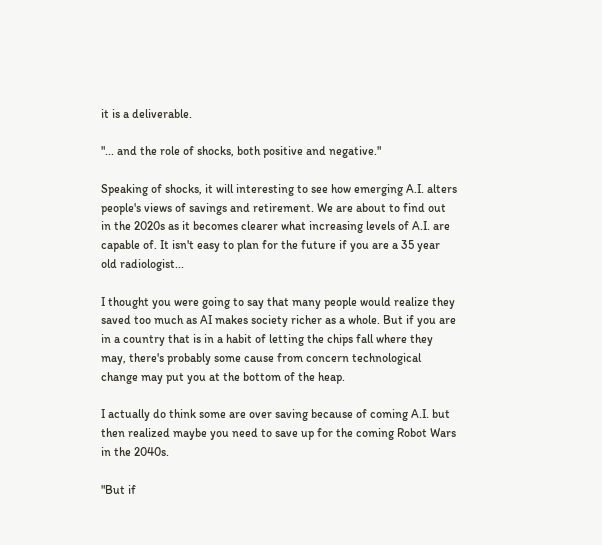it is a deliverable.

"... and the role of shocks, both positive and negative."

Speaking of shocks, it will interesting to see how emerging A.I. alters people's views of savings and retirement. We are about to find out in the 2020s as it becomes clearer what increasing levels of A.I. are capable of. It isn't easy to plan for the future if you are a 35 year old radiologist...

I thought you were going to say that many people would realize they saved too much as AI makes society richer as a whole. But if you are in a country that is in a habit of letting the chips fall where they may, there's probably some cause from concern technological change may put you at the bottom of the heap.

I actually do think some are over saving because of coming A.I. but then realized maybe you need to save up for the coming Robot Wars in the 2040s.

"But if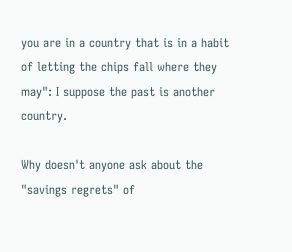you are in a country that is in a habit of letting the chips fall where they may": I suppose the past is another country.

Why doesn't anyone ask about the "savings regrets" of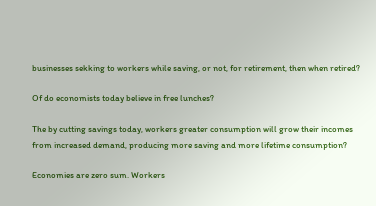businesses sekking to workers while saving, or not, for retirement, then when retired?

Of do economists today believe in free lunches?

The by cutting savings today, workers greater consumption will grow their incomes from increased demand, producing more saving and more lifetime consumption?

Economies are zero sum. Workers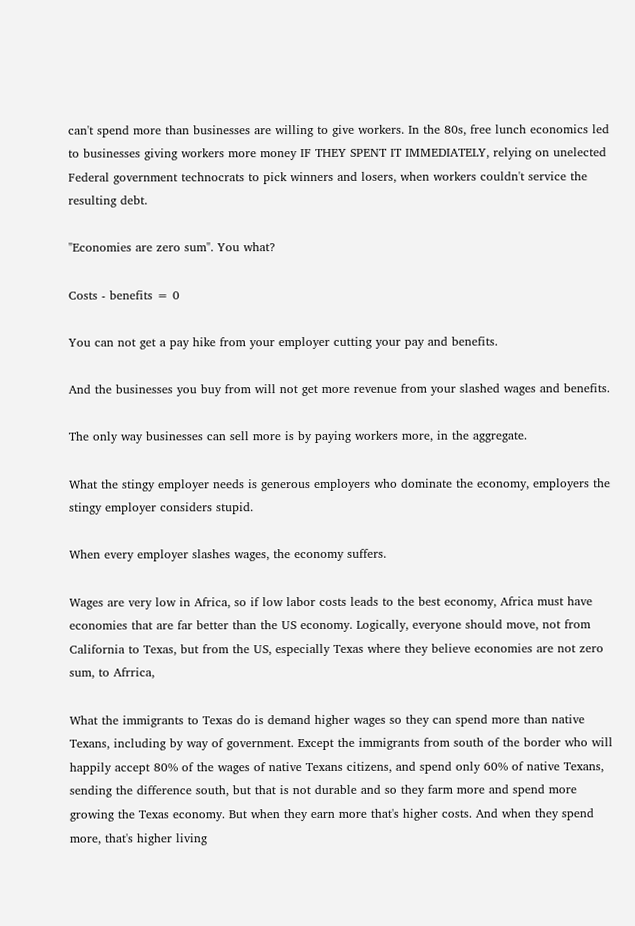can't spend more than businesses are willing to give workers. In the 80s, free lunch economics led to businesses giving workers more money IF THEY SPENT IT IMMEDIATELY, relying on unelected Federal government technocrats to pick winners and losers, when workers couldn't service the resulting debt.

"Economies are zero sum". You what?

Costs - benefits = 0

You can not get a pay hike from your employer cutting your pay and benefits.

And the businesses you buy from will not get more revenue from your slashed wages and benefits.

The only way businesses can sell more is by paying workers more, in the aggregate.

What the stingy employer needs is generous employers who dominate the economy, employers the stingy employer considers stupid.

When every employer slashes wages, the economy suffers.

Wages are very low in Africa, so if low labor costs leads to the best economy, Africa must have economies that are far better than the US economy. Logically, everyone should move, not from California to Texas, but from the US, especially Texas where they believe economies are not zero sum, to Afrrica,

What the immigrants to Texas do is demand higher wages so they can spend more than native Texans, including by way of government. Except the immigrants from south of the border who will happily accept 80% of the wages of native Texans citizens, and spend only 60% of native Texans, sending the difference south, but that is not durable and so they farm more and spend more growing the Texas economy. But when they earn more that's higher costs. And when they spend more, that's higher living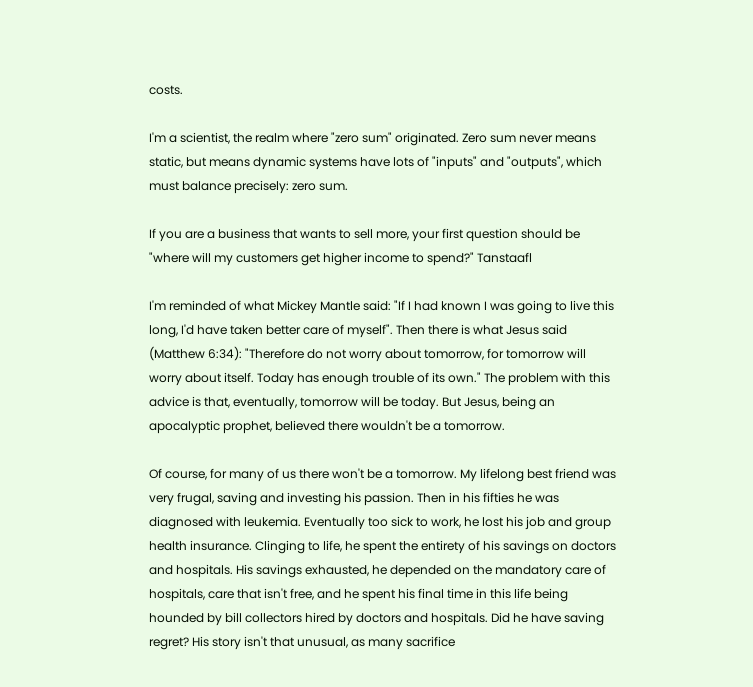costs.

I'm a scientist, the realm where "zero sum" originated. Zero sum never means static, but means dynamic systems have lots of "inputs" and "outputs", which must balance precisely: zero sum.

If you are a business that wants to sell more, your first question should be "where will my customers get higher income to spend?" Tanstaafl

I'm reminded of what Mickey Mantle said: "If I had known I was going to live this long, I'd have taken better care of myself". Then there is what Jesus said (Matthew 6:34): "Therefore do not worry about tomorrow, for tomorrow will worry about itself. Today has enough trouble of its own." The problem with this advice is that, eventually, tomorrow will be today. But Jesus, being an apocalyptic prophet, believed there wouldn't be a tomorrow.

Of course, for many of us there won't be a tomorrow. My lifelong best friend was very frugal, saving and investing his passion. Then in his fifties he was diagnosed with leukemia. Eventually too sick to work, he lost his job and group health insurance. Clinging to life, he spent the entirety of his savings on doctors and hospitals. His savings exhausted, he depended on the mandatory care of hospitals, care that isn't free, and he spent his final time in this life being hounded by bill collectors hired by doctors and hospitals. Did he have saving regret? His story isn't that unusual, as many sacrifice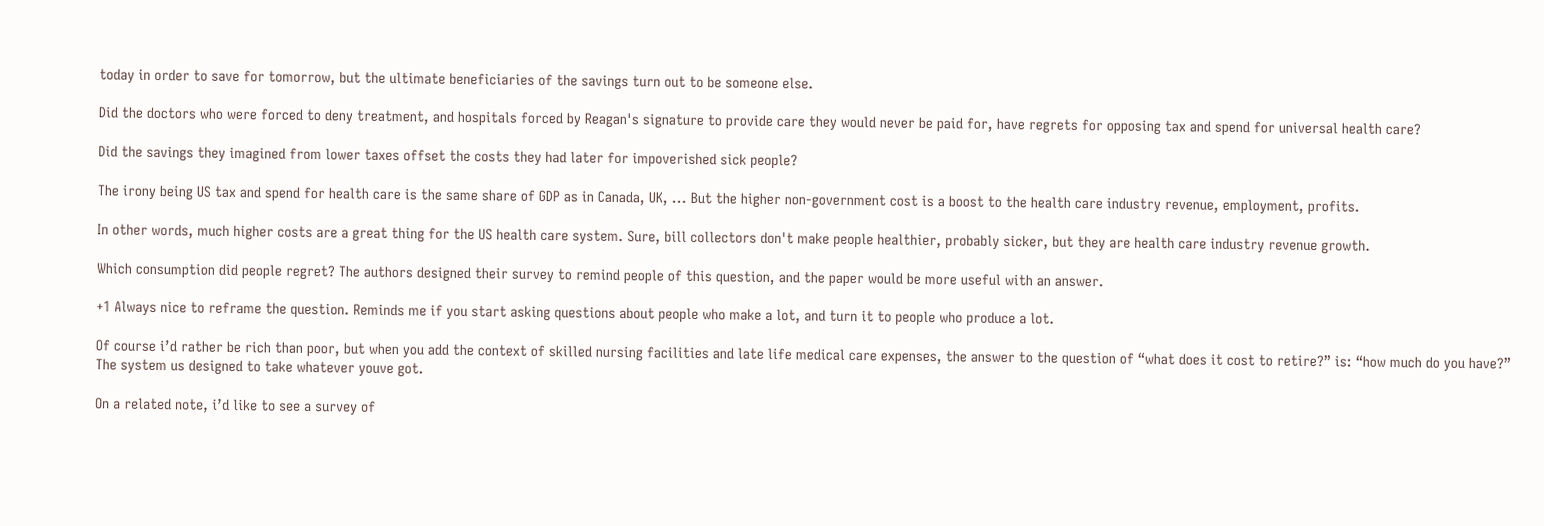today in order to save for tomorrow, but the ultimate beneficiaries of the savings turn out to be someone else.

Did the doctors who were forced to deny treatment, and hospitals forced by Reagan's signature to provide care they would never be paid for, have regrets for opposing tax and spend for universal health care?

Did the savings they imagined from lower taxes offset the costs they had later for impoverished sick people?

The irony being US tax and spend for health care is the same share of GDP as in Canada, UK, ... But the higher non-government cost is a boost to the health care industry revenue, employment, profits.

In other words, much higher costs are a great thing for the US health care system. Sure, bill collectors don't make people healthier, probably sicker, but they are health care industry revenue growth.

Which consumption did people regret? The authors designed their survey to remind people of this question, and the paper would be more useful with an answer.

+1 Always nice to reframe the question. Reminds me if you start asking questions about people who make a lot, and turn it to people who produce a lot.

Of course i’d rather be rich than poor, but when you add the context of skilled nursing facilities and late life medical care expenses, the answer to the question of “what does it cost to retire?” is: “how much do you have?” The system us designed to take whatever youve got.

On a related note, i’d like to see a survey of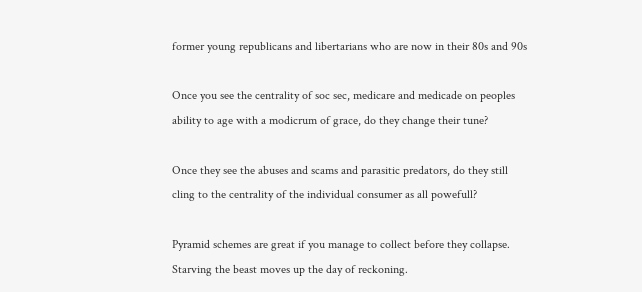former young republicans and libertarians who are now in their 80s and 90s

Once you see the centrality of soc sec, medicare and medicade on peoples ability to age with a modicrum of grace, do they change their tune?

Once they see the abuses and scams and parasitic predators, do they still cling to the centrality of the individual consumer as all powefull?

Pyramid schemes are great if you manage to collect before they collapse. Starving the beast moves up the day of reckoning.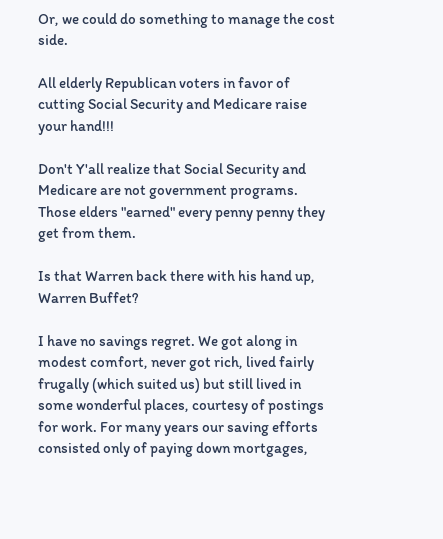Or, we could do something to manage the cost side.

All elderly Republican voters in favor of cutting Social Security and Medicare raise your hand!!!

Don't Y'all realize that Social Security and Medicare are not government programs. Those elders "earned" every penny penny they get from them.

Is that Warren back there with his hand up, Warren Buffet?

I have no savings regret. We got along in modest comfort, never got rich, lived fairly frugally (which suited us) but still lived in some wonderful places, courtesy of postings for work. For many years our saving efforts consisted only of paying down mortgages,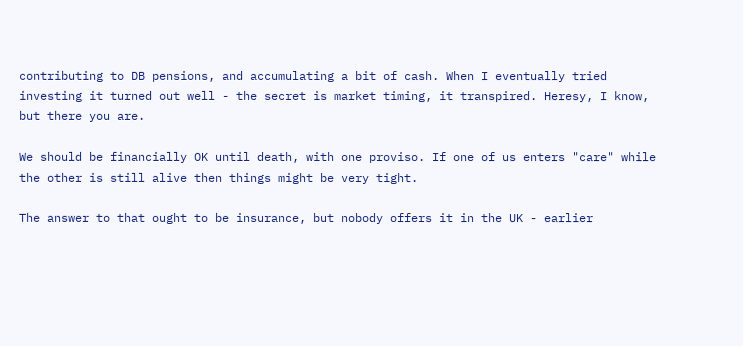contributing to DB pensions, and accumulating a bit of cash. When I eventually tried investing it turned out well - the secret is market timing, it transpired. Heresy, I know, but there you are.

We should be financially OK until death, with one proviso. If one of us enters "care" while the other is still alive then things might be very tight.

The answer to that ought to be insurance, but nobody offers it in the UK - earlier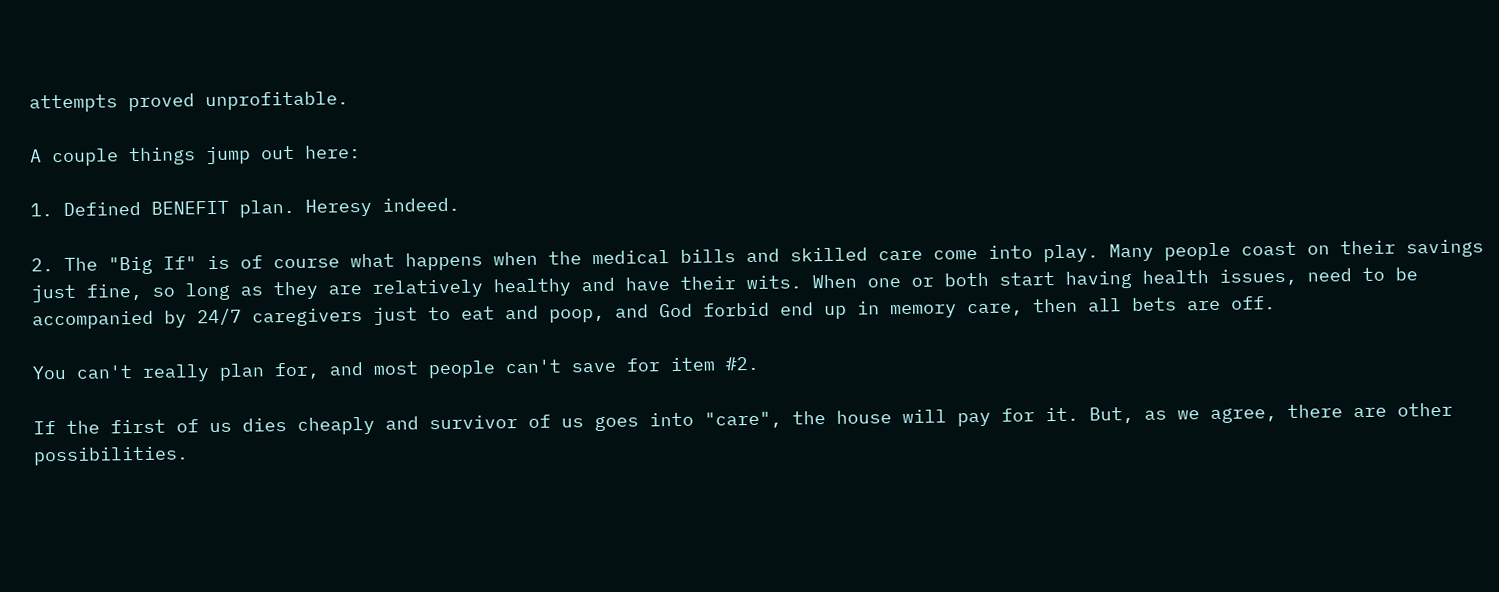attempts proved unprofitable.

A couple things jump out here:

1. Defined BENEFIT plan. Heresy indeed.

2. The "Big If" is of course what happens when the medical bills and skilled care come into play. Many people coast on their savings just fine, so long as they are relatively healthy and have their wits. When one or both start having health issues, need to be accompanied by 24/7 caregivers just to eat and poop, and God forbid end up in memory care, then all bets are off.

You can't really plan for, and most people can't save for item #2.

If the first of us dies cheaply and survivor of us goes into "care", the house will pay for it. But, as we agree, there are other possibilities.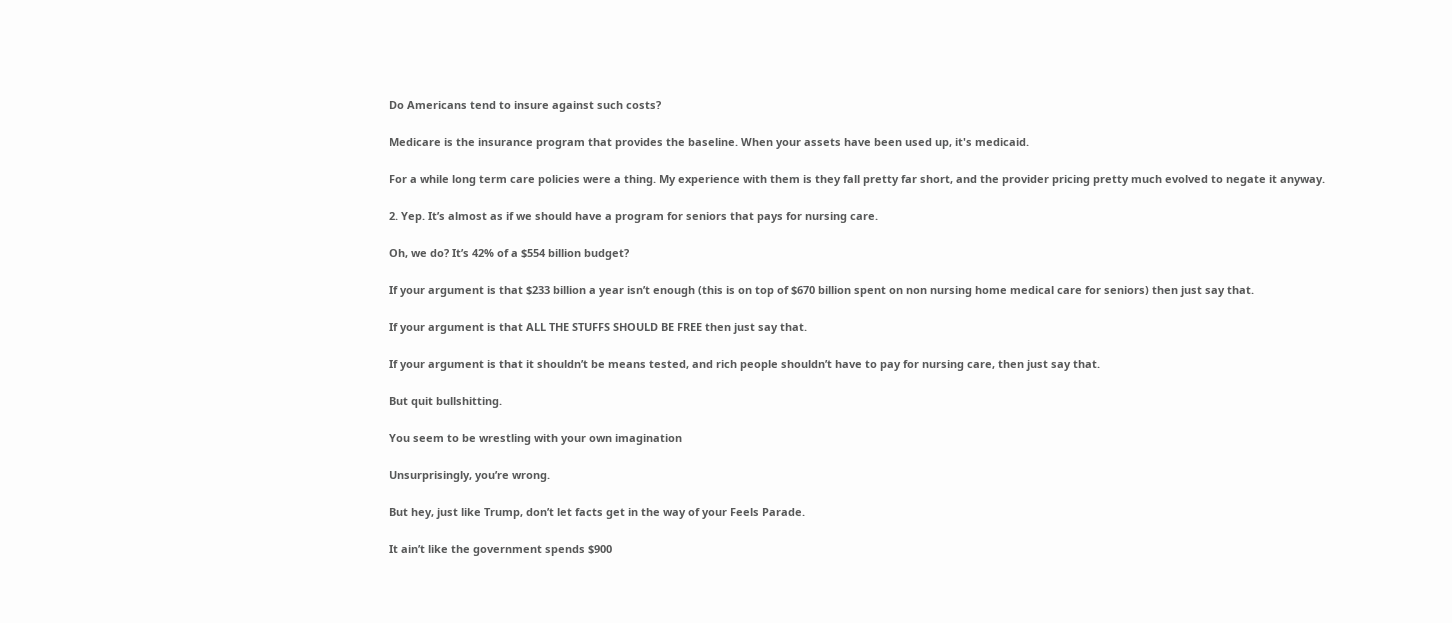Do Americans tend to insure against such costs?

Medicare is the insurance program that provides the baseline. When your assets have been used up, it's medicaid.

For a while long term care policies were a thing. My experience with them is they fall pretty far short, and the provider pricing pretty much evolved to negate it anyway.

2. Yep. It’s almost as if we should have a program for seniors that pays for nursing care.

Oh, we do? It’s 42% of a $554 billion budget?

If your argument is that $233 billion a year isn’t enough (this is on top of $670 billion spent on non nursing home medical care for seniors) then just say that.

If your argument is that ALL THE STUFFS SHOULD BE FREE then just say that.

If your argument is that it shouldn’t be means tested, and rich people shouldn’t have to pay for nursing care, then just say that.

But quit bullshitting.

You seem to be wrestling with your own imagination

Unsurprisingly, you’re wrong.

But hey, just like Trump, don’t let facts get in the way of your Feels Parade.

It ain’t like the government spends $900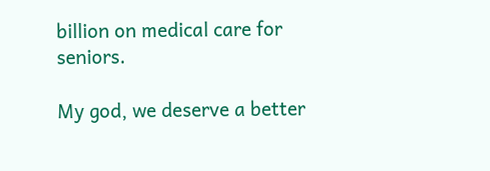billion on medical care for seniors.

My god, we deserve a better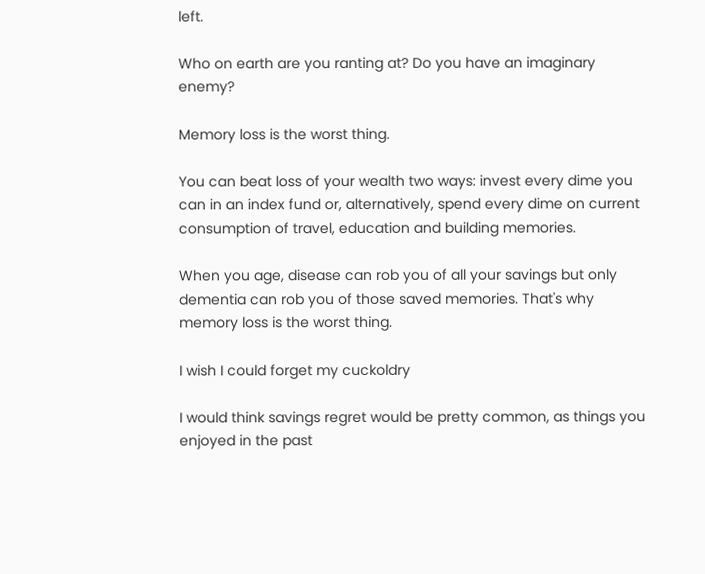left.

Who on earth are you ranting at? Do you have an imaginary enemy?

Memory loss is the worst thing.

You can beat loss of your wealth two ways: invest every dime you can in an index fund or, alternatively, spend every dime on current consumption of travel, education and building memories.

When you age, disease can rob you of all your savings but only dementia can rob you of those saved memories. That's why memory loss is the worst thing.

I wish I could forget my cuckoldry

I would think savings regret would be pretty common, as things you enjoyed in the past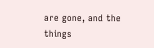are gone, and the things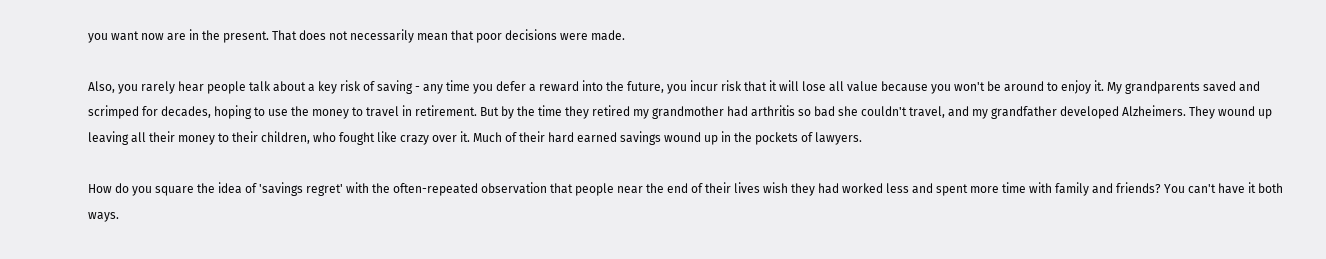you want now are in the present. That does not necessarily mean that poor decisions were made.

Also, you rarely hear people talk about a key risk of saving - any time you defer a reward into the future, you incur risk that it will lose all value because you won't be around to enjoy it. My grandparents saved and scrimped for decades, hoping to use the money to travel in retirement. But by the time they retired my grandmother had arthritis so bad she couldn't travel, and my grandfather developed Alzheimers. They wound up leaving all their money to their children, who fought like crazy over it. Much of their hard earned savings wound up in the pockets of lawyers.

How do you square the idea of 'savings regret' with the often-repeated observation that people near the end of their lives wish they had worked less and spent more time with family and friends? You can't have it both ways.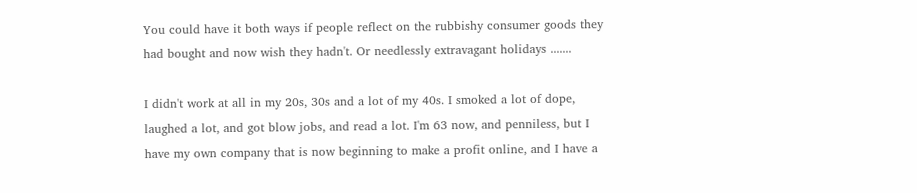You could have it both ways if people reflect on the rubbishy consumer goods they had bought and now wish they hadn't. Or needlessly extravagant holidays .......

I didn't work at all in my 20s, 30s and a lot of my 40s. I smoked a lot of dope, laughed a lot, and got blow jobs, and read a lot. I'm 63 now, and penniless, but I have my own company that is now beginning to make a profit online, and I have a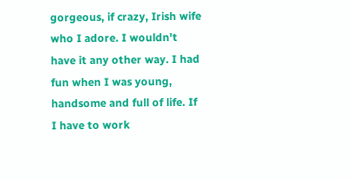gorgeous, if crazy, Irish wife who I adore. I wouldn't have it any other way. I had fun when I was young, handsome and full of life. If I have to work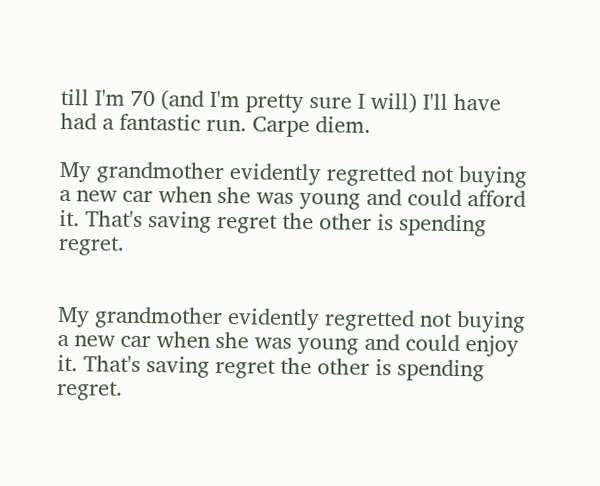till I'm 70 (and I'm pretty sure I will) I'll have had a fantastic run. Carpe diem.

My grandmother evidently regretted not buying a new car when she was young and could afford it. That's saving regret the other is spending regret.


My grandmother evidently regretted not buying a new car when she was young and could enjoy it. That's saving regret the other is spending regret.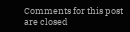Comments for this post are closed